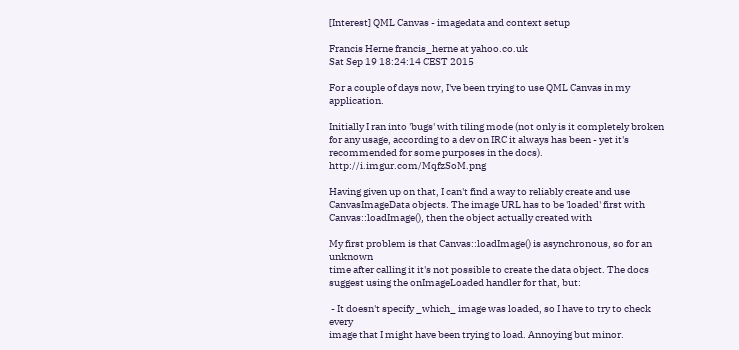[Interest] QML Canvas - imagedata and context setup

Francis Herne francis_herne at yahoo.co.uk
Sat Sep 19 18:24:14 CEST 2015

For a couple of days now, I've been trying to use QML Canvas in my application.

Initially I ran into 'bugs' with tiling mode (not only is it completely broken
for any usage, according to a dev on IRC it always has been - yet it's
recommended for some purposes in the docs). http://i.imgur.com/MqfzSoM.png

Having given up on that, I can't find a way to reliably create and use
CanvasImageData objects. The image URL has to be 'loaded' first with
Canvas::loadImage(), then the object actually created with

My first problem is that Canvas::loadImage() is asynchronous, so for an unknown
time after calling it it's not possible to create the data object. The docs
suggest using the onImageLoaded handler for that, but:

 - It doesn't specify _which_ image was loaded, so I have to try to check every
image that I might have been trying to load. Annoying but minor.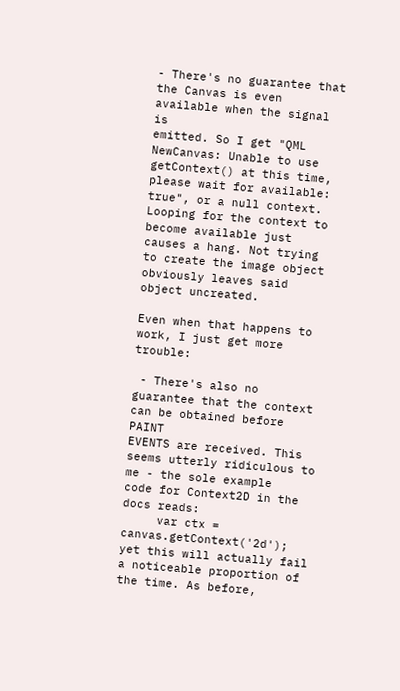- There's no guarantee that the Canvas is even available when the signal is
emitted. So I get "QML NewCanvas: Unable to use getContext() at this time,
please wait for available: true", or a null context. Looping for the context to
become available just causes a hang. Not trying to create the image object
obviously leaves said object uncreated.

Even when that happens to work, I just get more trouble:

 - There's also no guarantee that the context can be obtained before PAINT
EVENTS are received. This seems utterly ridiculous to me - the sole example
code for Context2D in the docs reads:
     var ctx = canvas.getContext('2d');
yet this will actually fail a noticeable proportion of the time. As before,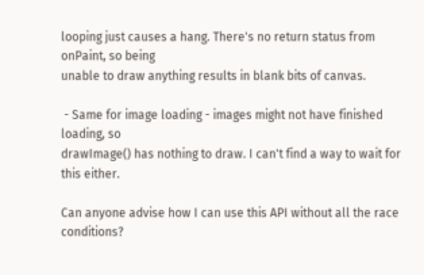looping just causes a hang. There's no return status from onPaint, so being
unable to draw anything results in blank bits of canvas.

 - Same for image loading - images might not have finished loading, so
drawImage() has nothing to draw. I can't find a way to wait for this either.

Can anyone advise how I can use this API without all the race conditions?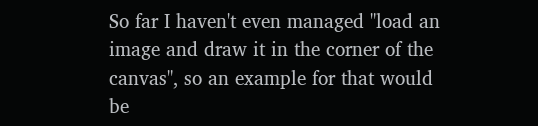So far I haven't even managed "load an image and draw it in the corner of the
canvas", so an example for that would be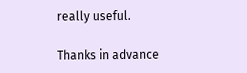really useful.

Thanks in advance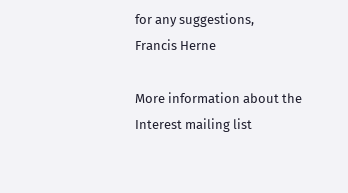for any suggestions,
Francis Herne

More information about the Interest mailing list